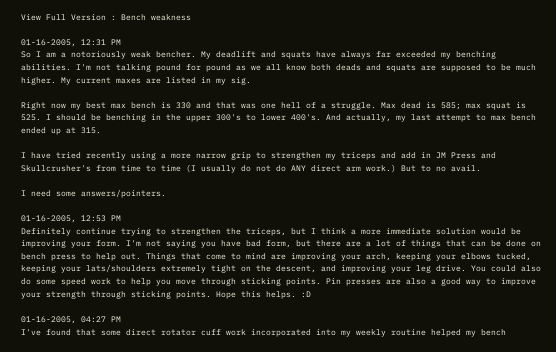View Full Version : Bench weakness

01-16-2005, 12:31 PM
So I am a notoriously weak bencher. My deadlift and squats have always far exceeded my benching abilities. I'm not talking pound for pound as we all know both deads and squats are supposed to be much higher. My current maxes are listed in my sig.

Right now my best max bench is 330 and that was one hell of a struggle. Max dead is 585; max squat is 525. I should be benching in the upper 300's to lower 400's. And actually, my last attempt to max bench ended up at 315.

I have tried recently using a more narrow grip to strengthen my triceps and add in JM Press and Skullcrusher's from time to time (I usually do not do ANY direct arm work.) But to no avail.

I need some answers/pointers.

01-16-2005, 12:53 PM
Definitely continue trying to strengthen the triceps, but I think a more immediate solution would be improving your form. I'm not saying you have bad form, but there are a lot of things that can be done on bench press to help out. Things that come to mind are improving your arch, keeping your elbows tucked, keeping your lats/shoulders extremely tight on the descent, and improving your leg drive. You could also do some speed work to help you move through sticking points. Pin presses are also a good way to improve your strength through sticking points. Hope this helps. :D

01-16-2005, 04:27 PM
I've found that some direct rotator cuff work incorporated into my weekly routine helped my bench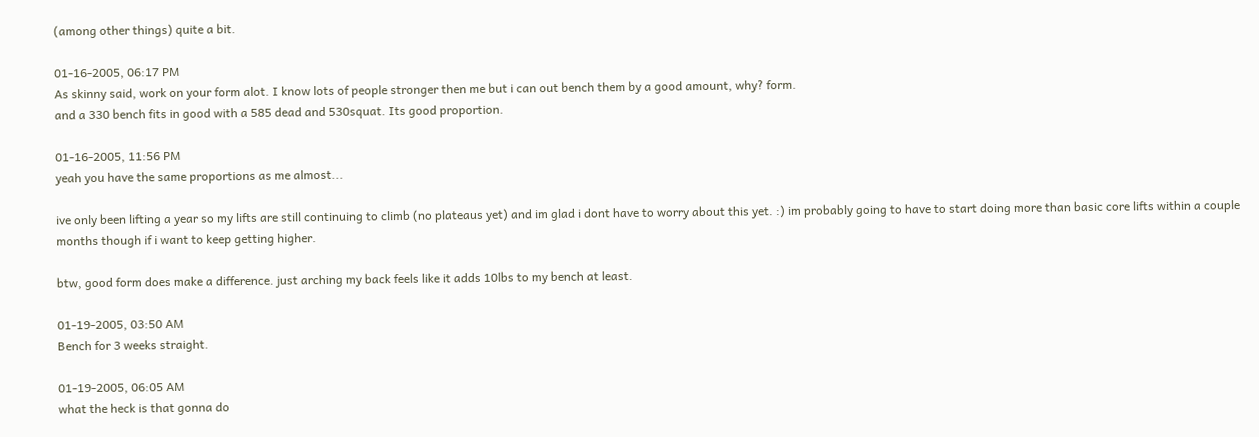(among other things) quite a bit.

01-16-2005, 06:17 PM
As skinny said, work on your form alot. I know lots of people stronger then me but i can out bench them by a good amount, why? form.
and a 330 bench fits in good with a 585 dead and 530squat. Its good proportion.

01-16-2005, 11:56 PM
yeah you have the same proportions as me almost...

ive only been lifting a year so my lifts are still continuing to climb (no plateaus yet) and im glad i dont have to worry about this yet. :) im probably going to have to start doing more than basic core lifts within a couple months though if i want to keep getting higher.

btw, good form does make a difference. just arching my back feels like it adds 10lbs to my bench at least.

01-19-2005, 03:50 AM
Bench for 3 weeks straight.

01-19-2005, 06:05 AM
what the heck is that gonna do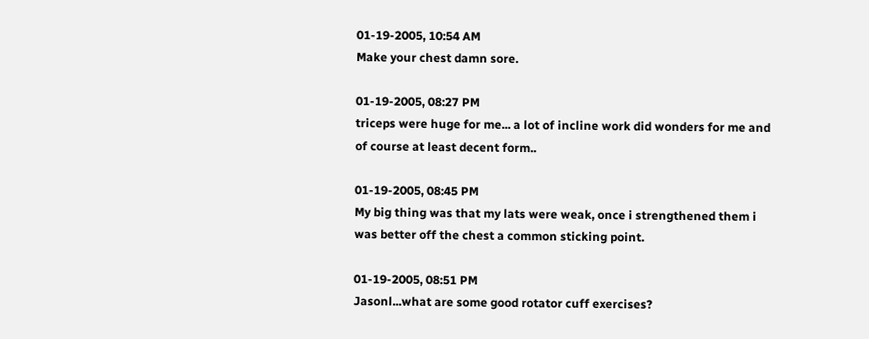01-19-2005, 10:54 AM
Make your chest damn sore.

01-19-2005, 08:27 PM
triceps were huge for me... a lot of incline work did wonders for me and of course at least decent form..

01-19-2005, 08:45 PM
My big thing was that my lats were weak, once i strengthened them i was better off the chest a common sticking point.

01-19-2005, 08:51 PM
Jasonl...what are some good rotator cuff exercises?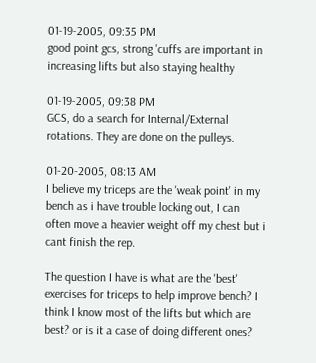01-19-2005, 09:35 PM
good point gcs, strong 'cuffs are important in increasing lifts but also staying healthy

01-19-2005, 09:38 PM
GCS, do a search for Internal/External rotations. They are done on the pulleys.

01-20-2005, 08:13 AM
I believe my triceps are the 'weak point' in my bench as i have trouble locking out, I can often move a heavier weight off my chest but i cant finish the rep.

The question I have is what are the 'best' exercises for triceps to help improve bench? I think I know most of the lifts but which are best? or is it a case of doing different ones?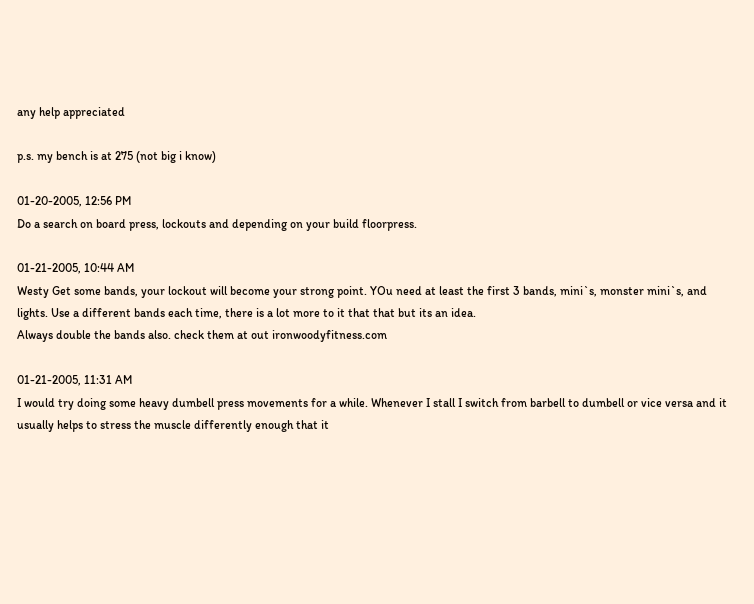any help appreciated

p.s. my bench is at 275 (not big i know)

01-20-2005, 12:56 PM
Do a search on board press, lockouts and depending on your build floorpress.

01-21-2005, 10:44 AM
Westy Get some bands, your lockout will become your strong point. YOu need at least the first 3 bands, mini`s, monster mini`s, and lights. Use a different bands each time, there is a lot more to it that that but its an idea.
Always double the bands also. check them at out ironwoodyfitness.com

01-21-2005, 11:31 AM
I would try doing some heavy dumbell press movements for a while. Whenever I stall I switch from barbell to dumbell or vice versa and it usually helps to stress the muscle differently enough that it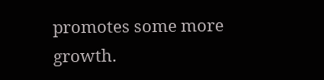promotes some more growth.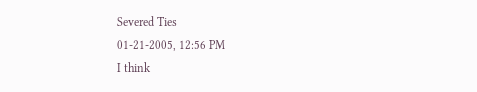Severed Ties
01-21-2005, 12:56 PM
I think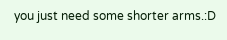you just need some shorter arms.:D